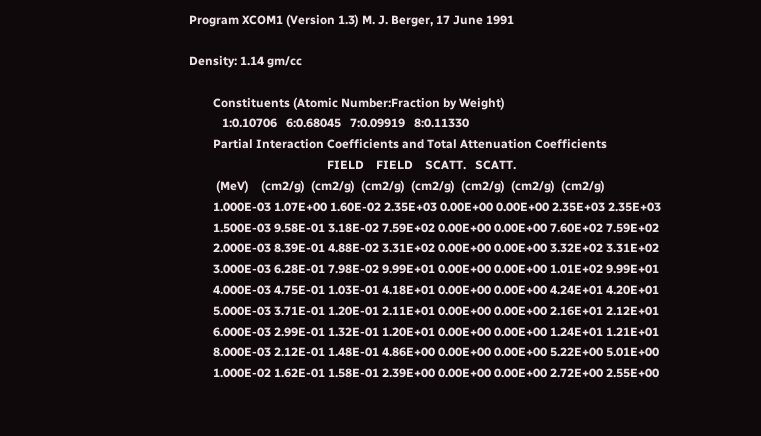Program XCOM1 (Version 1.3) M. J. Berger, 17 June 1991

Density: 1.14 gm/cc

        Constituents (Atomic Number:Fraction by Weight)
           1:0.10706   6:0.68045   7:0.09919   8:0.11330
        Partial Interaction Coefficients and Total Attenuation Coefficients
                                              FIELD    FIELD    SCATT.   SCATT.
         (MeV)    (cm2/g)  (cm2/g)  (cm2/g)  (cm2/g)  (cm2/g)  (cm2/g)  (cm2/g)
        1.000E-03 1.07E+00 1.60E-02 2.35E+03 0.00E+00 0.00E+00 2.35E+03 2.35E+03
        1.500E-03 9.58E-01 3.18E-02 7.59E+02 0.00E+00 0.00E+00 7.60E+02 7.59E+02
        2.000E-03 8.39E-01 4.88E-02 3.31E+02 0.00E+00 0.00E+00 3.32E+02 3.31E+02
        3.000E-03 6.28E-01 7.98E-02 9.99E+01 0.00E+00 0.00E+00 1.01E+02 9.99E+01
        4.000E-03 4.75E-01 1.03E-01 4.18E+01 0.00E+00 0.00E+00 4.24E+01 4.20E+01
        5.000E-03 3.71E-01 1.20E-01 2.11E+01 0.00E+00 0.00E+00 2.16E+01 2.12E+01
        6.000E-03 2.99E-01 1.32E-01 1.20E+01 0.00E+00 0.00E+00 1.24E+01 1.21E+01
        8.000E-03 2.12E-01 1.48E-01 4.86E+00 0.00E+00 0.00E+00 5.22E+00 5.01E+00
        1.000E-02 1.62E-01 1.58E-01 2.39E+00 0.00E+00 0.00E+00 2.72E+00 2.55E+00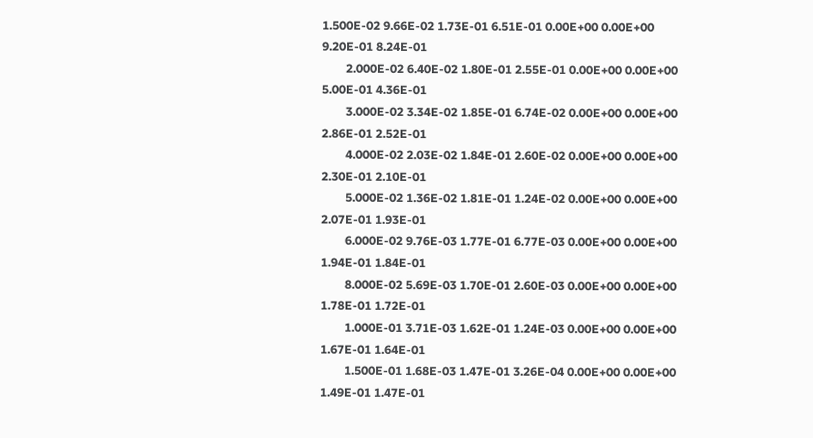1.500E-02 9.66E-02 1.73E-01 6.51E-01 0.00E+00 0.00E+00 9.20E-01 8.24E-01
        2.000E-02 6.40E-02 1.80E-01 2.55E-01 0.00E+00 0.00E+00 5.00E-01 4.36E-01
        3.000E-02 3.34E-02 1.85E-01 6.74E-02 0.00E+00 0.00E+00 2.86E-01 2.52E-01
        4.000E-02 2.03E-02 1.84E-01 2.60E-02 0.00E+00 0.00E+00 2.30E-01 2.10E-01
        5.000E-02 1.36E-02 1.81E-01 1.24E-02 0.00E+00 0.00E+00 2.07E-01 1.93E-01
        6.000E-02 9.76E-03 1.77E-01 6.77E-03 0.00E+00 0.00E+00 1.94E-01 1.84E-01
        8.000E-02 5.69E-03 1.70E-01 2.60E-03 0.00E+00 0.00E+00 1.78E-01 1.72E-01
        1.000E-01 3.71E-03 1.62E-01 1.24E-03 0.00E+00 0.00E+00 1.67E-01 1.64E-01
        1.500E-01 1.68E-03 1.47E-01 3.26E-04 0.00E+00 0.00E+00 1.49E-01 1.47E-01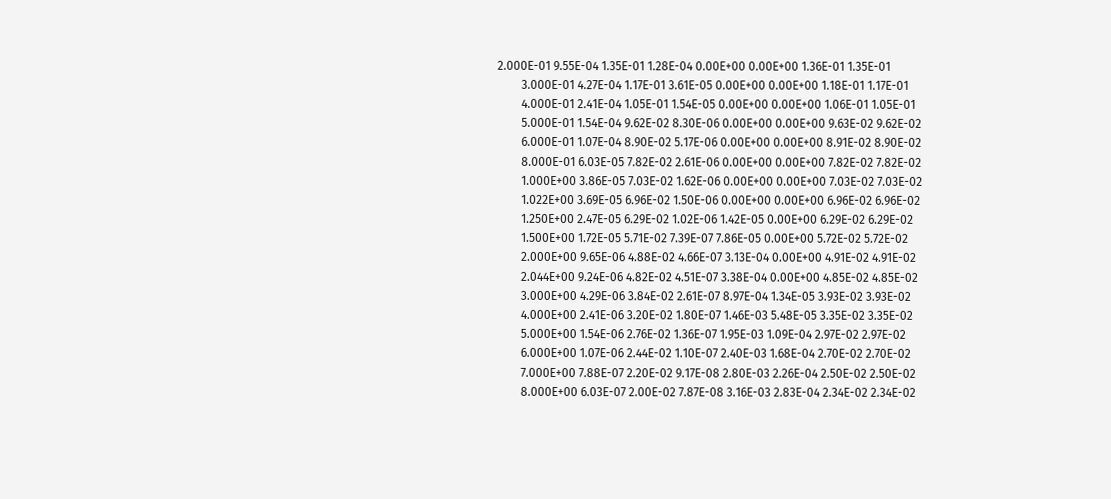2.000E-01 9.55E-04 1.35E-01 1.28E-04 0.00E+00 0.00E+00 1.36E-01 1.35E-01
        3.000E-01 4.27E-04 1.17E-01 3.61E-05 0.00E+00 0.00E+00 1.18E-01 1.17E-01
        4.000E-01 2.41E-04 1.05E-01 1.54E-05 0.00E+00 0.00E+00 1.06E-01 1.05E-01
        5.000E-01 1.54E-04 9.62E-02 8.30E-06 0.00E+00 0.00E+00 9.63E-02 9.62E-02
        6.000E-01 1.07E-04 8.90E-02 5.17E-06 0.00E+00 0.00E+00 8.91E-02 8.90E-02
        8.000E-01 6.03E-05 7.82E-02 2.61E-06 0.00E+00 0.00E+00 7.82E-02 7.82E-02
        1.000E+00 3.86E-05 7.03E-02 1.62E-06 0.00E+00 0.00E+00 7.03E-02 7.03E-02
        1.022E+00 3.69E-05 6.96E-02 1.50E-06 0.00E+00 0.00E+00 6.96E-02 6.96E-02
        1.250E+00 2.47E-05 6.29E-02 1.02E-06 1.42E-05 0.00E+00 6.29E-02 6.29E-02
        1.500E+00 1.72E-05 5.71E-02 7.39E-07 7.86E-05 0.00E+00 5.72E-02 5.72E-02
        2.000E+00 9.65E-06 4.88E-02 4.66E-07 3.13E-04 0.00E+00 4.91E-02 4.91E-02
        2.044E+00 9.24E-06 4.82E-02 4.51E-07 3.38E-04 0.00E+00 4.85E-02 4.85E-02
        3.000E+00 4.29E-06 3.84E-02 2.61E-07 8.97E-04 1.34E-05 3.93E-02 3.93E-02
        4.000E+00 2.41E-06 3.20E-02 1.80E-07 1.46E-03 5.48E-05 3.35E-02 3.35E-02
        5.000E+00 1.54E-06 2.76E-02 1.36E-07 1.95E-03 1.09E-04 2.97E-02 2.97E-02
        6.000E+00 1.07E-06 2.44E-02 1.10E-07 2.40E-03 1.68E-04 2.70E-02 2.70E-02
        7.000E+00 7.88E-07 2.20E-02 9.17E-08 2.80E-03 2.26E-04 2.50E-02 2.50E-02
        8.000E+00 6.03E-07 2.00E-02 7.87E-08 3.16E-03 2.83E-04 2.34E-02 2.34E-02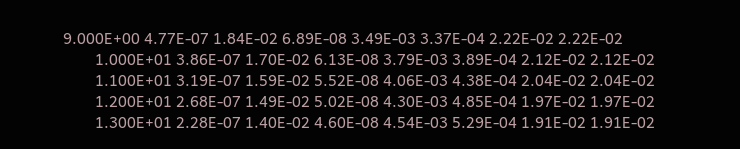9.000E+00 4.77E-07 1.84E-02 6.89E-08 3.49E-03 3.37E-04 2.22E-02 2.22E-02
        1.000E+01 3.86E-07 1.70E-02 6.13E-08 3.79E-03 3.89E-04 2.12E-02 2.12E-02
        1.100E+01 3.19E-07 1.59E-02 5.52E-08 4.06E-03 4.38E-04 2.04E-02 2.04E-02
        1.200E+01 2.68E-07 1.49E-02 5.02E-08 4.30E-03 4.85E-04 1.97E-02 1.97E-02
        1.300E+01 2.28E-07 1.40E-02 4.60E-08 4.54E-03 5.29E-04 1.91E-02 1.91E-02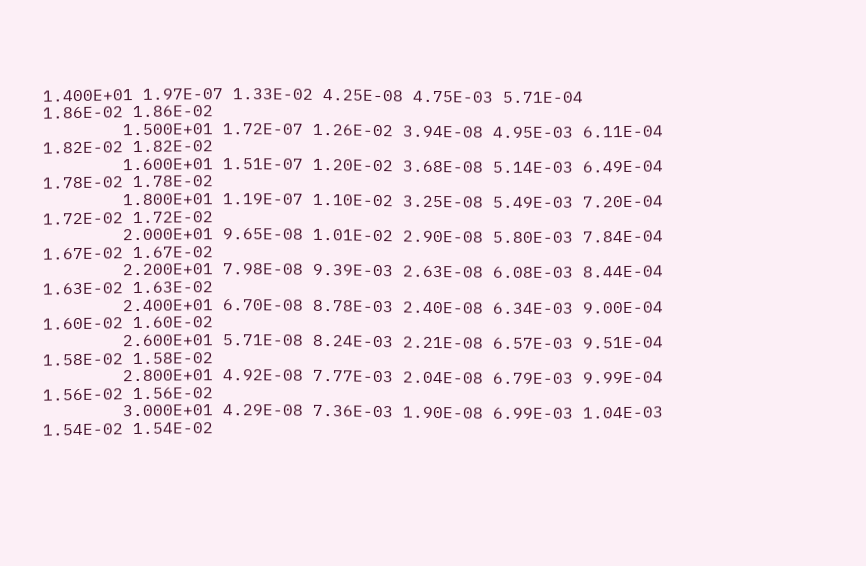1.400E+01 1.97E-07 1.33E-02 4.25E-08 4.75E-03 5.71E-04 1.86E-02 1.86E-02
        1.500E+01 1.72E-07 1.26E-02 3.94E-08 4.95E-03 6.11E-04 1.82E-02 1.82E-02
        1.600E+01 1.51E-07 1.20E-02 3.68E-08 5.14E-03 6.49E-04 1.78E-02 1.78E-02
        1.800E+01 1.19E-07 1.10E-02 3.25E-08 5.49E-03 7.20E-04 1.72E-02 1.72E-02
        2.000E+01 9.65E-08 1.01E-02 2.90E-08 5.80E-03 7.84E-04 1.67E-02 1.67E-02
        2.200E+01 7.98E-08 9.39E-03 2.63E-08 6.08E-03 8.44E-04 1.63E-02 1.63E-02
        2.400E+01 6.70E-08 8.78E-03 2.40E-08 6.34E-03 9.00E-04 1.60E-02 1.60E-02
        2.600E+01 5.71E-08 8.24E-03 2.21E-08 6.57E-03 9.51E-04 1.58E-02 1.58E-02
        2.800E+01 4.92E-08 7.77E-03 2.04E-08 6.79E-03 9.99E-04 1.56E-02 1.56E-02
        3.000E+01 4.29E-08 7.36E-03 1.90E-08 6.99E-03 1.04E-03 1.54E-02 1.54E-02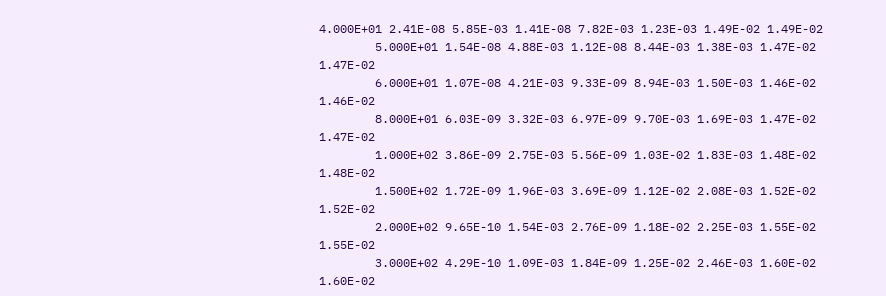4.000E+01 2.41E-08 5.85E-03 1.41E-08 7.82E-03 1.23E-03 1.49E-02 1.49E-02
        5.000E+01 1.54E-08 4.88E-03 1.12E-08 8.44E-03 1.38E-03 1.47E-02 1.47E-02
        6.000E+01 1.07E-08 4.21E-03 9.33E-09 8.94E-03 1.50E-03 1.46E-02 1.46E-02
        8.000E+01 6.03E-09 3.32E-03 6.97E-09 9.70E-03 1.69E-03 1.47E-02 1.47E-02
        1.000E+02 3.86E-09 2.75E-03 5.56E-09 1.03E-02 1.83E-03 1.48E-02 1.48E-02
        1.500E+02 1.72E-09 1.96E-03 3.69E-09 1.12E-02 2.08E-03 1.52E-02 1.52E-02
        2.000E+02 9.65E-10 1.54E-03 2.76E-09 1.18E-02 2.25E-03 1.55E-02 1.55E-02
        3.000E+02 4.29E-10 1.09E-03 1.84E-09 1.25E-02 2.46E-03 1.60E-02 1.60E-02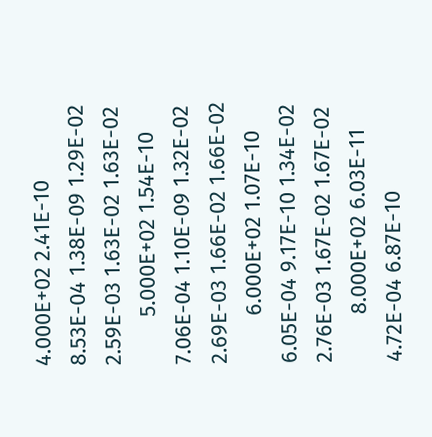4.000E+02 2.41E-10 8.53E-04 1.38E-09 1.29E-02 2.59E-03 1.63E-02 1.63E-02
        5.000E+02 1.54E-10 7.06E-04 1.10E-09 1.32E-02 2.69E-03 1.66E-02 1.66E-02
        6.000E+02 1.07E-10 6.05E-04 9.17E-10 1.34E-02 2.76E-03 1.67E-02 1.67E-02
        8.000E+02 6.03E-11 4.72E-04 6.87E-10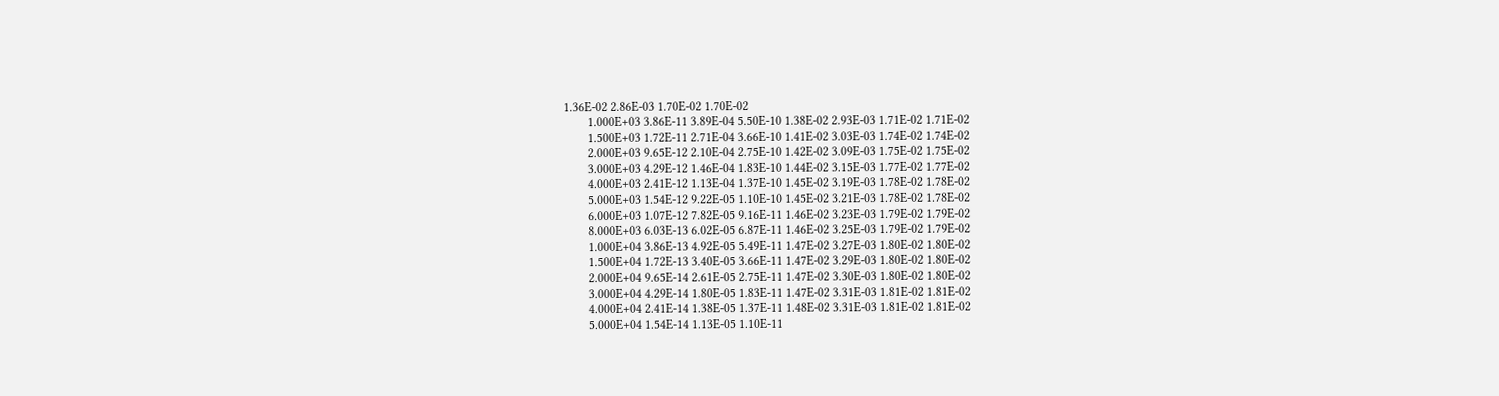1.36E-02 2.86E-03 1.70E-02 1.70E-02
        1.000E+03 3.86E-11 3.89E-04 5.50E-10 1.38E-02 2.93E-03 1.71E-02 1.71E-02
        1.500E+03 1.72E-11 2.71E-04 3.66E-10 1.41E-02 3.03E-03 1.74E-02 1.74E-02
        2.000E+03 9.65E-12 2.10E-04 2.75E-10 1.42E-02 3.09E-03 1.75E-02 1.75E-02
        3.000E+03 4.29E-12 1.46E-04 1.83E-10 1.44E-02 3.15E-03 1.77E-02 1.77E-02
        4.000E+03 2.41E-12 1.13E-04 1.37E-10 1.45E-02 3.19E-03 1.78E-02 1.78E-02
        5.000E+03 1.54E-12 9.22E-05 1.10E-10 1.45E-02 3.21E-03 1.78E-02 1.78E-02
        6.000E+03 1.07E-12 7.82E-05 9.16E-11 1.46E-02 3.23E-03 1.79E-02 1.79E-02
        8.000E+03 6.03E-13 6.02E-05 6.87E-11 1.46E-02 3.25E-03 1.79E-02 1.79E-02
        1.000E+04 3.86E-13 4.92E-05 5.49E-11 1.47E-02 3.27E-03 1.80E-02 1.80E-02
        1.500E+04 1.72E-13 3.40E-05 3.66E-11 1.47E-02 3.29E-03 1.80E-02 1.80E-02
        2.000E+04 9.65E-14 2.61E-05 2.75E-11 1.47E-02 3.30E-03 1.80E-02 1.80E-02
        3.000E+04 4.29E-14 1.80E-05 1.83E-11 1.47E-02 3.31E-03 1.81E-02 1.81E-02
        4.000E+04 2.41E-14 1.38E-05 1.37E-11 1.48E-02 3.31E-03 1.81E-02 1.81E-02
        5.000E+04 1.54E-14 1.13E-05 1.10E-11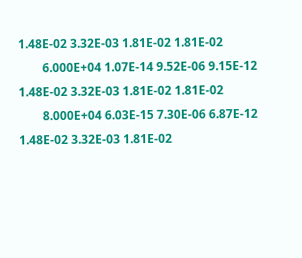1.48E-02 3.32E-03 1.81E-02 1.81E-02
        6.000E+04 1.07E-14 9.52E-06 9.15E-12 1.48E-02 3.32E-03 1.81E-02 1.81E-02
        8.000E+04 6.03E-15 7.30E-06 6.87E-12 1.48E-02 3.32E-03 1.81E-02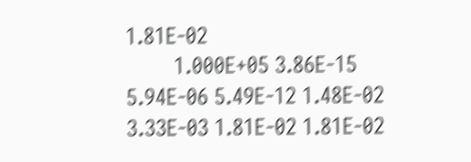1.81E-02
        1.000E+05 3.86E-15 5.94E-06 5.49E-12 1.48E-02 3.33E-03 1.81E-02 1.81E-02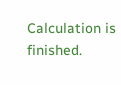Calculation is finished.